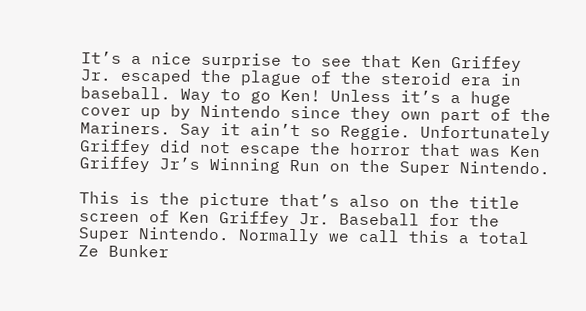It’s a nice surprise to see that Ken Griffey Jr. escaped the plague of the steroid era in baseball. Way to go Ken! Unless it’s a huge cover up by Nintendo since they own part of the Mariners. Say it ain’t so Reggie. Unfortunately Griffey did not escape the horror that was Ken Griffey Jr’s Winning Run on the Super Nintendo.

This is the picture that’s also on the title screen of Ken Griffey Jr. Baseball for the Super Nintendo. Normally we call this a total Ze Bunker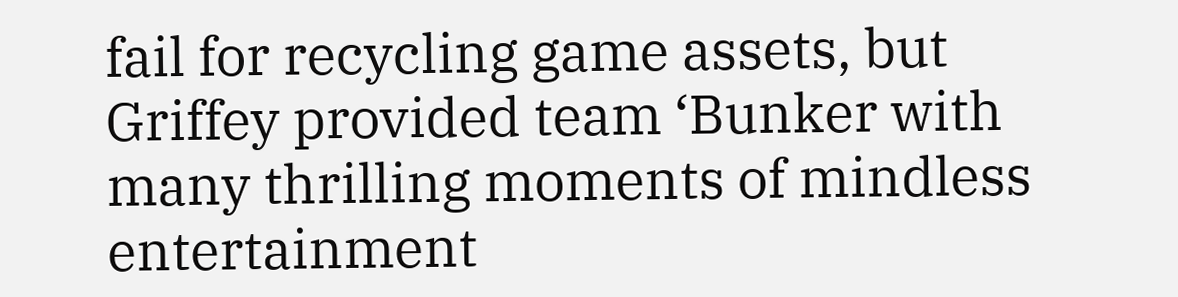fail for recycling game assets, but Griffey provided team ‘Bunker with many thrilling moments of mindless entertainment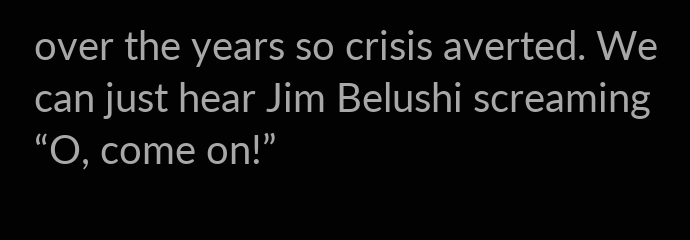over the years so crisis averted. We can just hear Jim Belushi screaming “O, come on!”